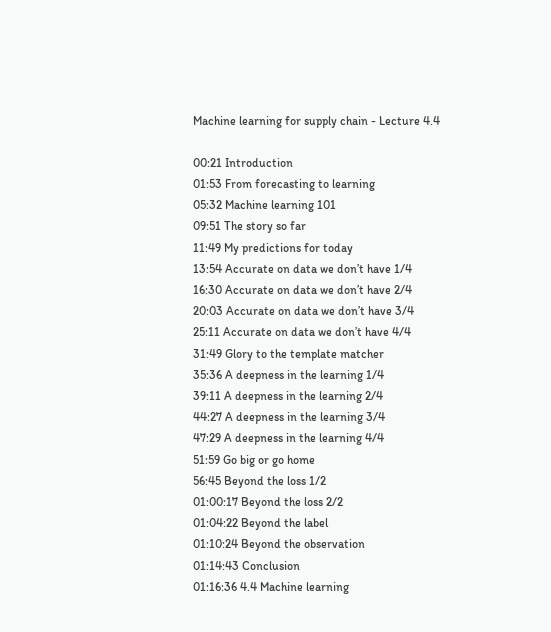Machine learning for supply chain - Lecture 4.4

00:21 Introduction
01:53 From forecasting to learning
05:32 Machine learning 101
09:51 The story so far
11:49 My predictions for today
13:54 Accurate on data we don’t have 1/4
16:30 Accurate on data we don’t have 2/4
20:03 Accurate on data we don’t have 3/4
25:11 Accurate on data we don’t have 4/4
31:49 Glory to the template matcher
35:36 A deepness in the learning 1/4
39:11 A deepness in the learning 2/4
44:27 A deepness in the learning 3/4
47:29 A deepness in the learning 4/4
51:59 Go big or go home
56:45 Beyond the loss 1/2
01:00:17 Beyond the loss 2/2
01:04:22 Beyond the label
01:10:24 Beyond the observation
01:14:43 Conclusion
01:16:36 4.4 Machine learning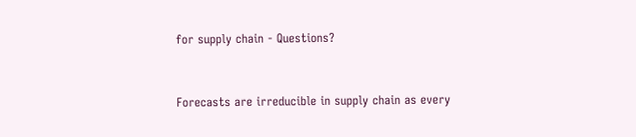for supply chain - Questions?


Forecasts are irreducible in supply chain as every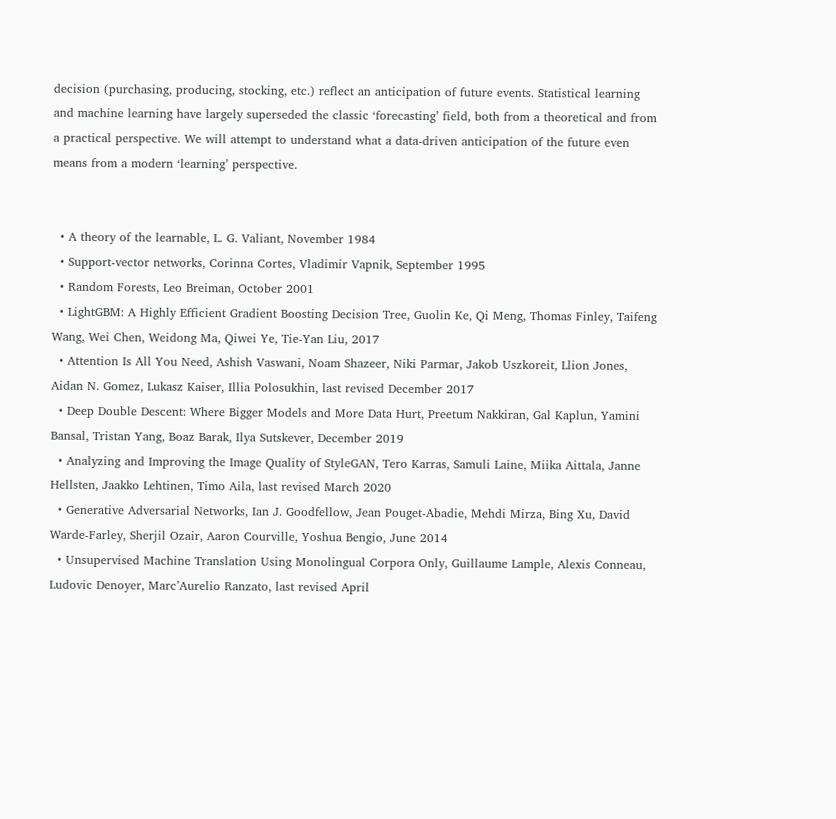decision (purchasing, producing, stocking, etc.) reflect an anticipation of future events. Statistical learning and machine learning have largely superseded the classic ‘forecasting’ field, both from a theoretical and from a practical perspective. We will attempt to understand what a data-driven anticipation of the future even means from a modern ‘learning’ perspective.


  • A theory of the learnable, L. G. Valiant, November 1984
  • Support-vector networks, Corinna Cortes, Vladimir Vapnik, September 1995
  • Random Forests, Leo Breiman, October 2001
  • LightGBM: A Highly Efficient Gradient Boosting Decision Tree, Guolin Ke, Qi Meng, Thomas Finley, Taifeng Wang, Wei Chen, Weidong Ma, Qiwei Ye, Tie-Yan Liu, 2017
  • Attention Is All You Need, Ashish Vaswani, Noam Shazeer, Niki Parmar, Jakob Uszkoreit, Llion Jones, Aidan N. Gomez, Lukasz Kaiser, Illia Polosukhin, last revised December 2017
  • Deep Double Descent: Where Bigger Models and More Data Hurt, Preetum Nakkiran, Gal Kaplun, Yamini Bansal, Tristan Yang, Boaz Barak, Ilya Sutskever, December 2019
  • Analyzing and Improving the Image Quality of StyleGAN, Tero Karras, Samuli Laine, Miika Aittala, Janne Hellsten, Jaakko Lehtinen, Timo Aila, last revised March 2020
  • Generative Adversarial Networks, Ian J. Goodfellow, Jean Pouget-Abadie, Mehdi Mirza, Bing Xu, David Warde-Farley, Sherjil Ozair, Aaron Courville, Yoshua Bengio, June 2014
  • Unsupervised Machine Translation Using Monolingual Corpora Only, Guillaume Lample, Alexis Conneau, Ludovic Denoyer, Marc’Aurelio Ranzato, last revised April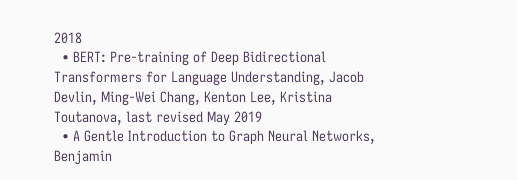2018
  • BERT: Pre-training of Deep Bidirectional Transformers for Language Understanding, Jacob Devlin, Ming-Wei Chang, Kenton Lee, Kristina Toutanova, last revised May 2019
  • A Gentle Introduction to Graph Neural Networks, Benjamin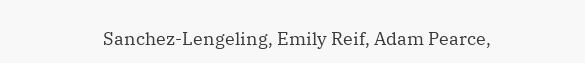Sanchez-Lengeling, Emily Reif, Adam Pearce,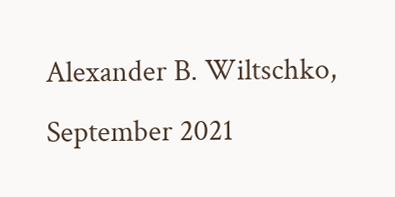Alexander B. Wiltschko, September 2021